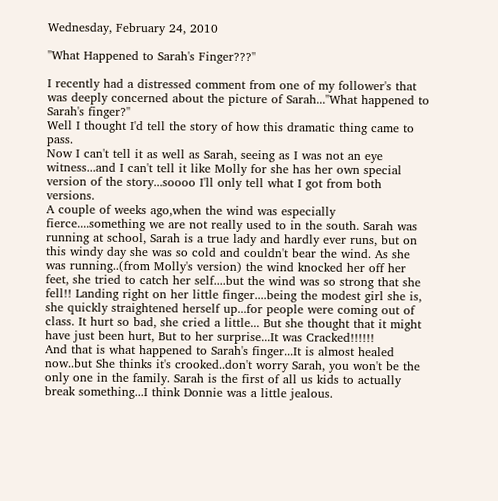Wednesday, February 24, 2010

''What Happened to Sarah's Finger???''

I recently had a distressed comment from one of my follower's that was deeply concerned about the picture of Sarah...''What happened to Sarah's finger?''
Well I thought I'd tell the story of how this dramatic thing came to pass.
Now I can't tell it as well as Sarah, seeing as I was not an eye witness...and I can't tell it like Molly for she has her own special version of the story...soooo I'll only tell what I got from both versions.
A couple of weeks ago,when the wind was especially fierce....something we are not really used to in the south. Sarah was running at school, Sarah is a true lady and hardly ever runs, but on this windy day she was so cold and couldn't bear the wind. As she was running..(from Molly's version) the wind knocked her off her feet, she tried to catch her self....but the wind was so strong that she fell!! Landing right on her little finger....being the modest girl she is, she quickly straightened herself up...for people were coming out of class. It hurt so bad, she cried a little... But she thought that it might have just been hurt, But to her surprise...It was Cracked!!!!!!
And that is what happened to Sarah's finger...It is almost healed now..but She thinks it's crooked..don't worry Sarah, you won't be the only one in the family. Sarah is the first of all us kids to actually break something...I think Donnie was a little jealous.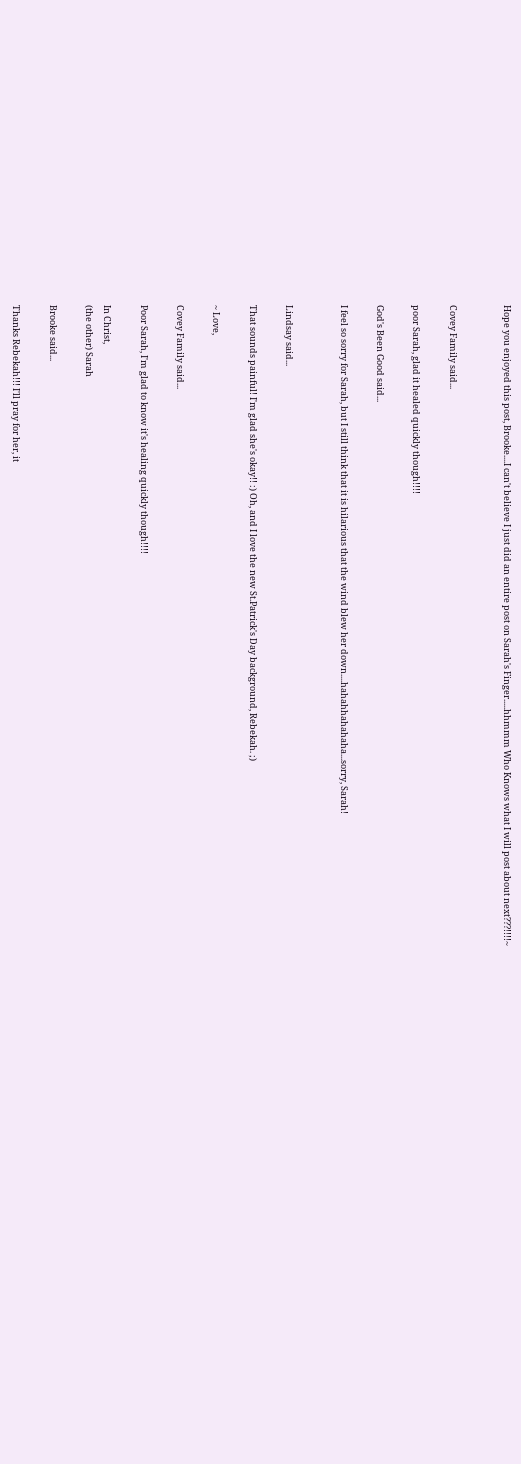Hope you enjoyed this post, Brooke....I can't believe I just did an entire post on Sarah's Finger.....hhmmm Who Knows what I will post about next???!!!!~


Covey Family said...

poor Sarah, glad it healed quickly though!!!!

God's Been Good said...

I feel so sorry for Sarah, but I still think that it is hilarious that the wind blew her down....hahahhahahaha...sorry, Sarah!


Lindsay said...

That sounds painful! I'm glad she's okay!! :) Oh, and I love the new St.Patrick's Day background, Rebekah. ;)

~ Love,

Covey Family said...

Poor Sarah, I'm glad to know it's healing quickly though!!!!

In Christ,
(the other) Sarah

Brooke said...

Thanks Rebekah!!! I'll pray for her, it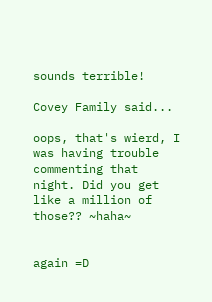sounds terrible!

Covey Family said...

oops, that's wierd, I was having trouble commenting that night. Did you get like a million of those?? ~haha~


again =D